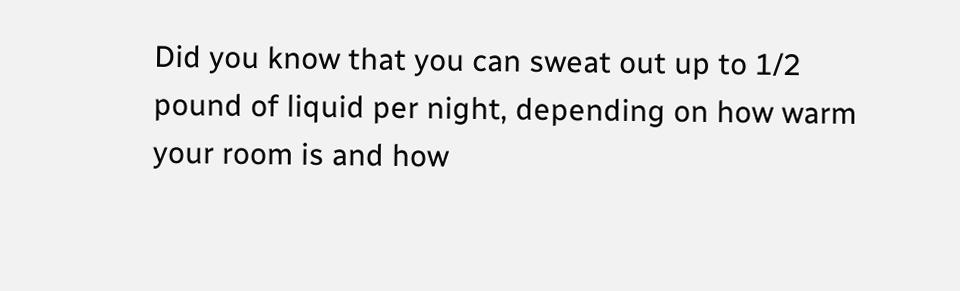Did you know that you can sweat out up to 1/2 pound of liquid per night, depending on how warm your room is and how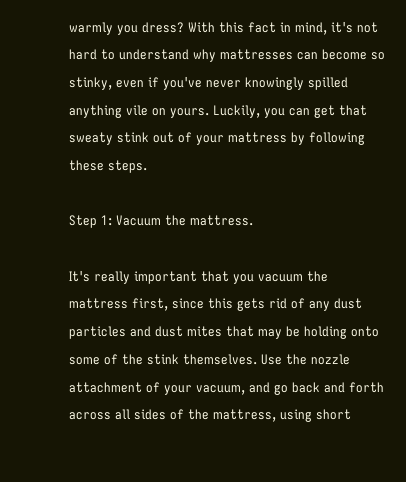warmly you dress? With this fact in mind, it's not hard to understand why mattresses can become so stinky, even if you've never knowingly spilled anything vile on yours. Luckily, you can get that sweaty stink out of your mattress by following these steps.

Step 1: Vacuum the mattress.

It's really important that you vacuum the mattress first, since this gets rid of any dust particles and dust mites that may be holding onto some of the stink themselves. Use the nozzle attachment of your vacuum, and go back and forth across all sides of the mattress, using short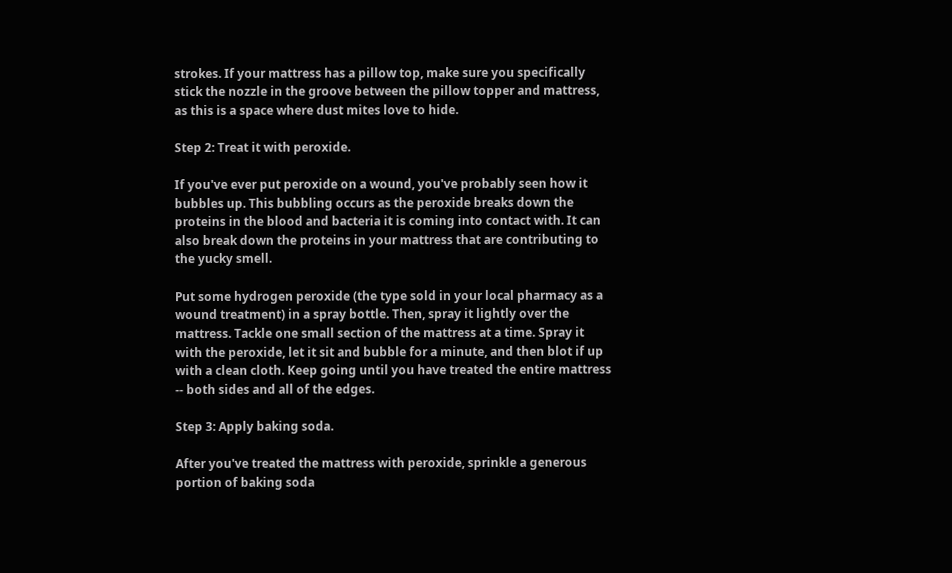strokes. If your mattress has a pillow top, make sure you specifically stick the nozzle in the groove between the pillow topper and mattress, as this is a space where dust mites love to hide.

Step 2: Treat it with peroxide.

If you've ever put peroxide on a wound, you've probably seen how it bubbles up. This bubbling occurs as the peroxide breaks down the proteins in the blood and bacteria it is coming into contact with. It can also break down the proteins in your mattress that are contributing to the yucky smell.

Put some hydrogen peroxide (the type sold in your local pharmacy as a wound treatment) in a spray bottle. Then, spray it lightly over the mattress. Tackle one small section of the mattress at a time. Spray it with the peroxide, let it sit and bubble for a minute, and then blot if up with a clean cloth. Keep going until you have treated the entire mattress -- both sides and all of the edges.

Step 3: Apply baking soda.

After you've treated the mattress with peroxide, sprinkle a generous portion of baking soda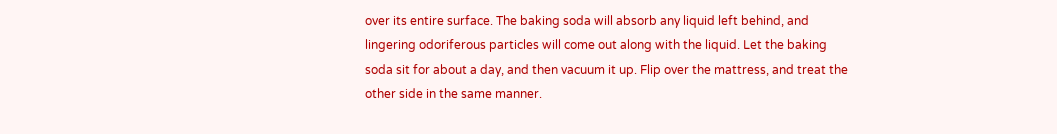over its entire surface. The baking soda will absorb any liquid left behind, and lingering odoriferous particles will come out along with the liquid. Let the baking soda sit for about a day, and then vacuum it up. Flip over the mattress, and treat the other side in the same manner.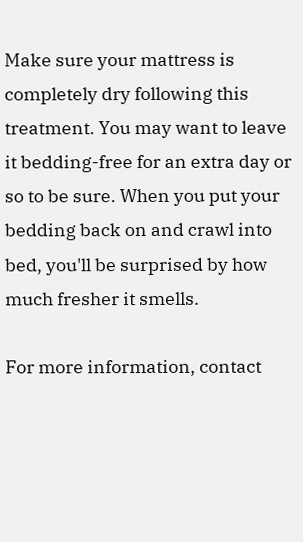Make sure your mattress is completely dry following this treatment. You may want to leave it bedding-free for an extra day or so to be sure. When you put your bedding back on and crawl into bed, you'll be surprised by how much fresher it smells.

For more information, contact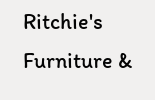Ritchie's Furniture &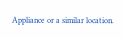Appliance or a similar location.